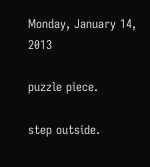Monday, January 14, 2013

puzzle piece.

step outside.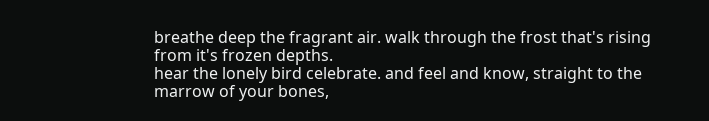breathe deep the fragrant air. walk through the frost that's rising from it's frozen depths.
hear the lonely bird celebrate. and feel and know, straight to the marrow of your bones,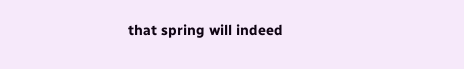that spring will indeed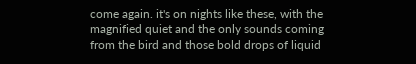come again. it's on nights like these, with the magnified quiet and the only sounds coming from the bird and those bold drops of liquid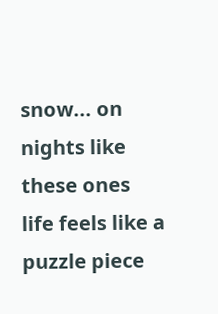snow... on nights like these ones life feels like a puzzle piece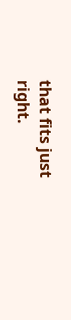that fits just right.